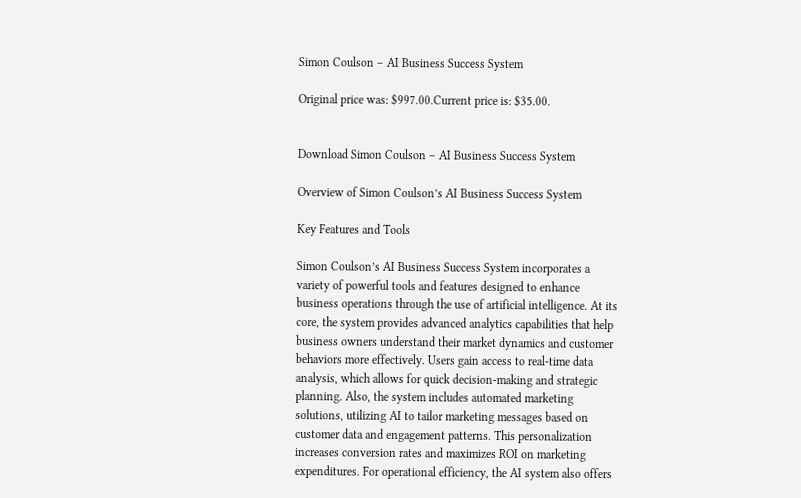Simon Coulson – AI Business Success System

Original price was: $997.00.Current price is: $35.00.


Download Simon Coulson – AI Business Success System

Overview of Simon Coulson’s AI Business Success System

Key Features and Tools

Simon Coulson’s AI Business Success System incorporates a variety of powerful tools and features designed to enhance business operations through the use of artificial intelligence. At its core, the system provides advanced analytics capabilities that help business owners understand their market dynamics and customer behaviors more effectively. Users gain access to real-time data analysis, which allows for quick decision-making and strategic planning. Also, the system includes automated marketing solutions, utilizing AI to tailor marketing messages based on customer data and engagement patterns. This personalization increases conversion rates and maximizes ROI on marketing expenditures. For operational efficiency, the AI system also offers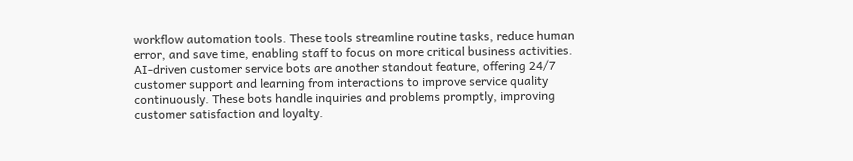workflow automation tools. These tools streamline routine tasks, reduce human error, and save time, enabling staff to focus on more critical business activities. AI-driven customer service bots are another standout feature, offering 24/7 customer support and learning from interactions to improve service quality continuously. These bots handle inquiries and problems promptly, improving customer satisfaction and loyalty.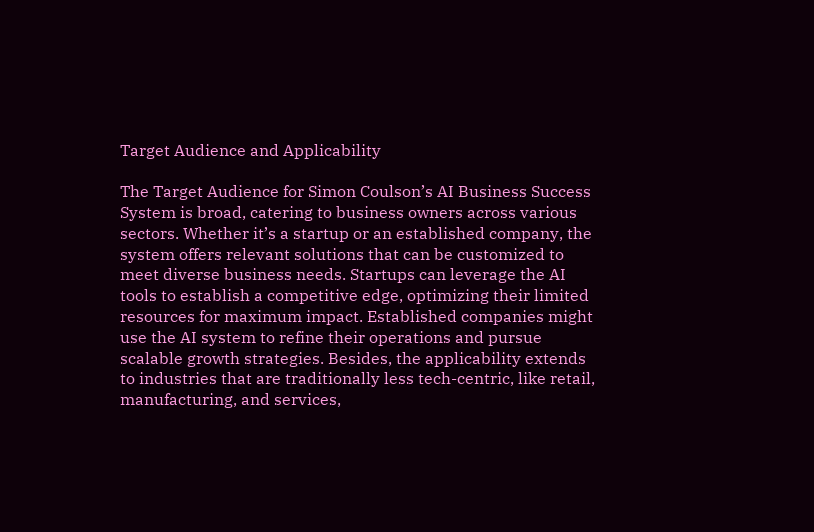Target Audience and Applicability

The Target Audience for Simon Coulson’s AI Business Success System is broad, catering to business owners across various sectors. Whether it’s a startup or an established company, the system offers relevant solutions that can be customized to meet diverse business needs. Startups can leverage the AI tools to establish a competitive edge, optimizing their limited resources for maximum impact. Established companies might use the AI system to refine their operations and pursue scalable growth strategies. Besides, the applicability extends to industries that are traditionally less tech-centric, like retail, manufacturing, and services,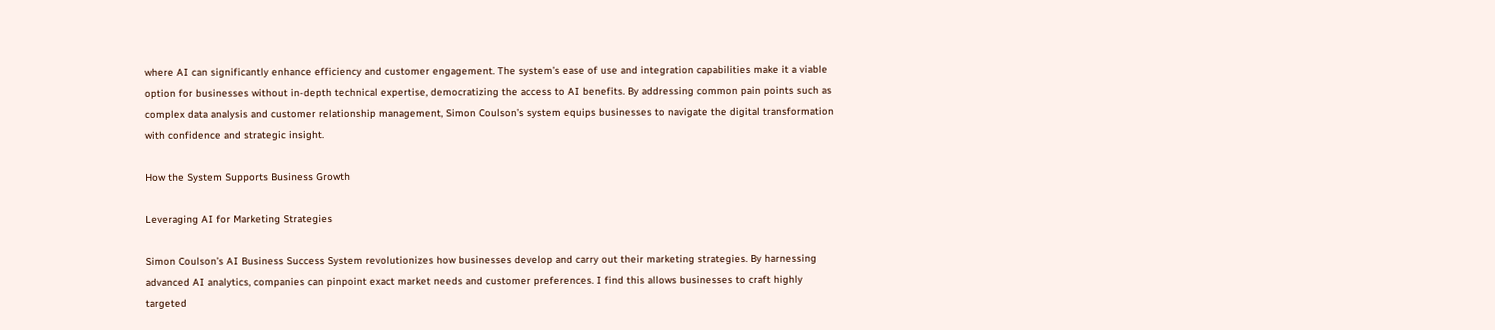where AI can significantly enhance efficiency and customer engagement. The system’s ease of use and integration capabilities make it a viable option for businesses without in-depth technical expertise, democratizing the access to AI benefits. By addressing common pain points such as complex data analysis and customer relationship management, Simon Coulson’s system equips businesses to navigate the digital transformation with confidence and strategic insight.

How the System Supports Business Growth

Leveraging AI for Marketing Strategies

Simon Coulson’s AI Business Success System revolutionizes how businesses develop and carry out their marketing strategies. By harnessing advanced AI analytics, companies can pinpoint exact market needs and customer preferences. I find this allows businesses to craft highly targeted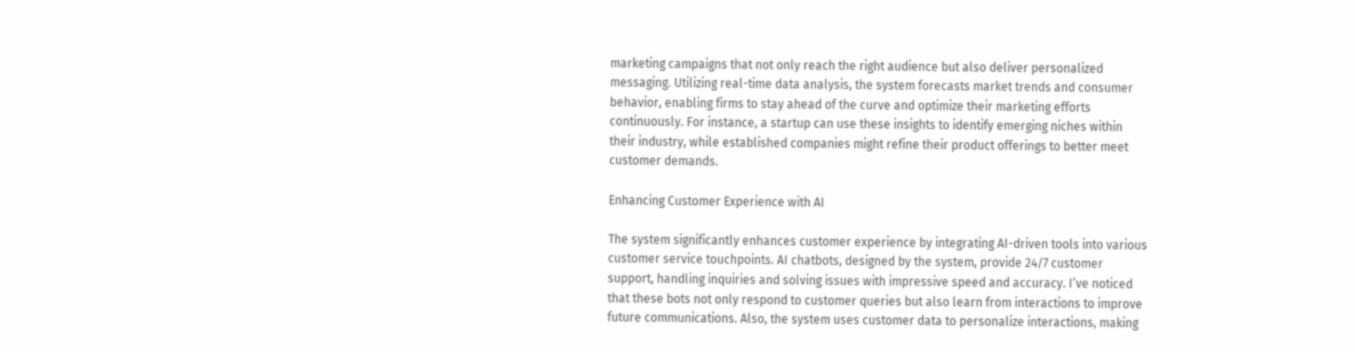marketing campaigns that not only reach the right audience but also deliver personalized messaging. Utilizing real-time data analysis, the system forecasts market trends and consumer behavior, enabling firms to stay ahead of the curve and optimize their marketing efforts continuously. For instance, a startup can use these insights to identify emerging niches within their industry, while established companies might refine their product offerings to better meet customer demands.

Enhancing Customer Experience with AI

The system significantly enhances customer experience by integrating AI-driven tools into various customer service touchpoints. AI chatbots, designed by the system, provide 24/7 customer support, handling inquiries and solving issues with impressive speed and accuracy. I’ve noticed that these bots not only respond to customer queries but also learn from interactions to improve future communications. Also, the system uses customer data to personalize interactions, making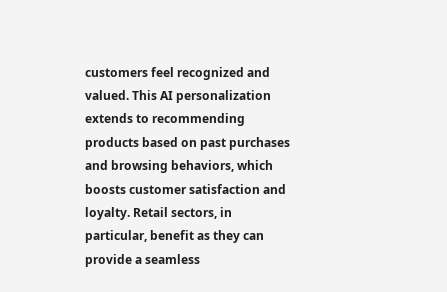customers feel recognized and valued. This AI personalization extends to recommending products based on past purchases and browsing behaviors, which boosts customer satisfaction and loyalty. Retail sectors, in particular, benefit as they can provide a seamless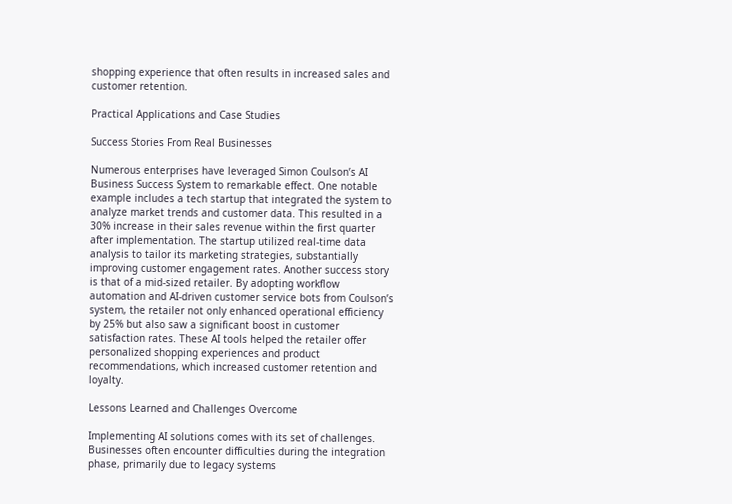shopping experience that often results in increased sales and customer retention.

Practical Applications and Case Studies

Success Stories From Real Businesses

Numerous enterprises have leveraged Simon Coulson’s AI Business Success System to remarkable effect. One notable example includes a tech startup that integrated the system to analyze market trends and customer data. This resulted in a 30% increase in their sales revenue within the first quarter after implementation. The startup utilized real-time data analysis to tailor its marketing strategies, substantially improving customer engagement rates. Another success story is that of a mid-sized retailer. By adopting workflow automation and AI-driven customer service bots from Coulson’s system, the retailer not only enhanced operational efficiency by 25% but also saw a significant boost in customer satisfaction rates. These AI tools helped the retailer offer personalized shopping experiences and product recommendations, which increased customer retention and loyalty.

Lessons Learned and Challenges Overcome

Implementing AI solutions comes with its set of challenges. Businesses often encounter difficulties during the integration phase, primarily due to legacy systems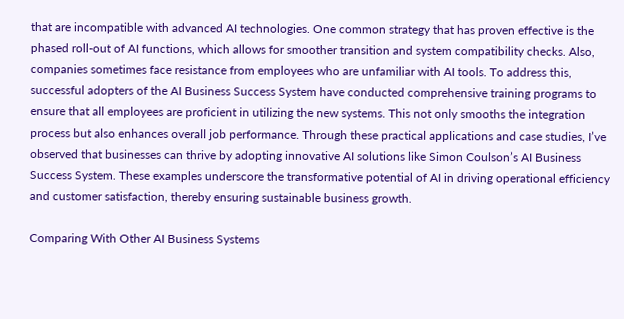that are incompatible with advanced AI technologies. One common strategy that has proven effective is the phased roll-out of AI functions, which allows for smoother transition and system compatibility checks. Also, companies sometimes face resistance from employees who are unfamiliar with AI tools. To address this, successful adopters of the AI Business Success System have conducted comprehensive training programs to ensure that all employees are proficient in utilizing the new systems. This not only smooths the integration process but also enhances overall job performance. Through these practical applications and case studies, I’ve observed that businesses can thrive by adopting innovative AI solutions like Simon Coulson’s AI Business Success System. These examples underscore the transformative potential of AI in driving operational efficiency and customer satisfaction, thereby ensuring sustainable business growth.

Comparing With Other AI Business Systems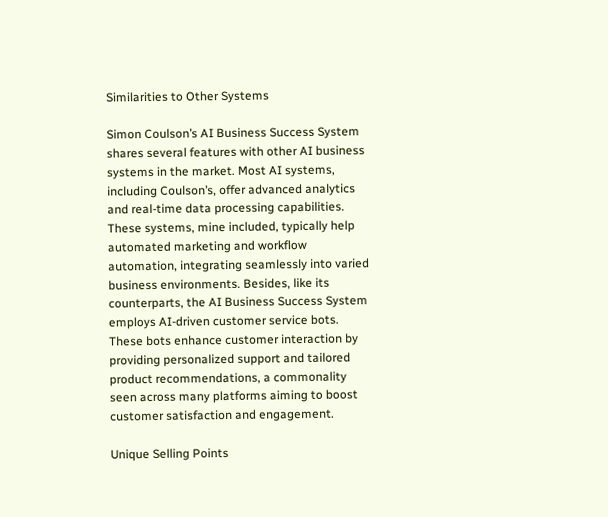Similarities to Other Systems

Simon Coulson’s AI Business Success System shares several features with other AI business systems in the market. Most AI systems, including Coulson’s, offer advanced analytics and real-time data processing capabilities. These systems, mine included, typically help automated marketing and workflow automation, integrating seamlessly into varied business environments. Besides, like its counterparts, the AI Business Success System employs AI-driven customer service bots. These bots enhance customer interaction by providing personalized support and tailored product recommendations, a commonality seen across many platforms aiming to boost customer satisfaction and engagement.

Unique Selling Points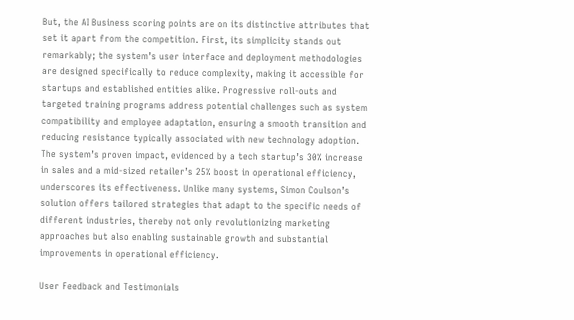But, the AI Business scoring points are on its distinctive attributes that set it apart from the competition. First, its simplicity stands out remarkably; the system’s user interface and deployment methodologies are designed specifically to reduce complexity, making it accessible for startups and established entities alike. Progressive roll-outs and targeted training programs address potential challenges such as system compatibility and employee adaptation, ensuring a smooth transition and reducing resistance typically associated with new technology adoption. The system’s proven impact, evidenced by a tech startup’s 30% increase in sales and a mid-sized retailer’s 25% boost in operational efficiency, underscores its effectiveness. Unlike many systems, Simon Coulson’s solution offers tailored strategies that adapt to the specific needs of different industries, thereby not only revolutionizing marketing approaches but also enabling sustainable growth and substantial improvements in operational efficiency.

User Feedback and Testimonials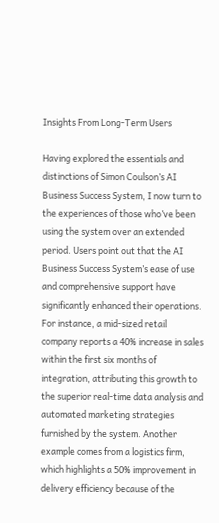Insights From Long-Term Users

Having explored the essentials and distinctions of Simon Coulson’s AI Business Success System, I now turn to the experiences of those who’ve been using the system over an extended period. Users point out that the AI Business Success System’s ease of use and comprehensive support have significantly enhanced their operations. For instance, a mid-sized retail company reports a 40% increase in sales within the first six months of integration, attributing this growth to the superior real-time data analysis and automated marketing strategies furnished by the system. Another example comes from a logistics firm, which highlights a 50% improvement in delivery efficiency because of the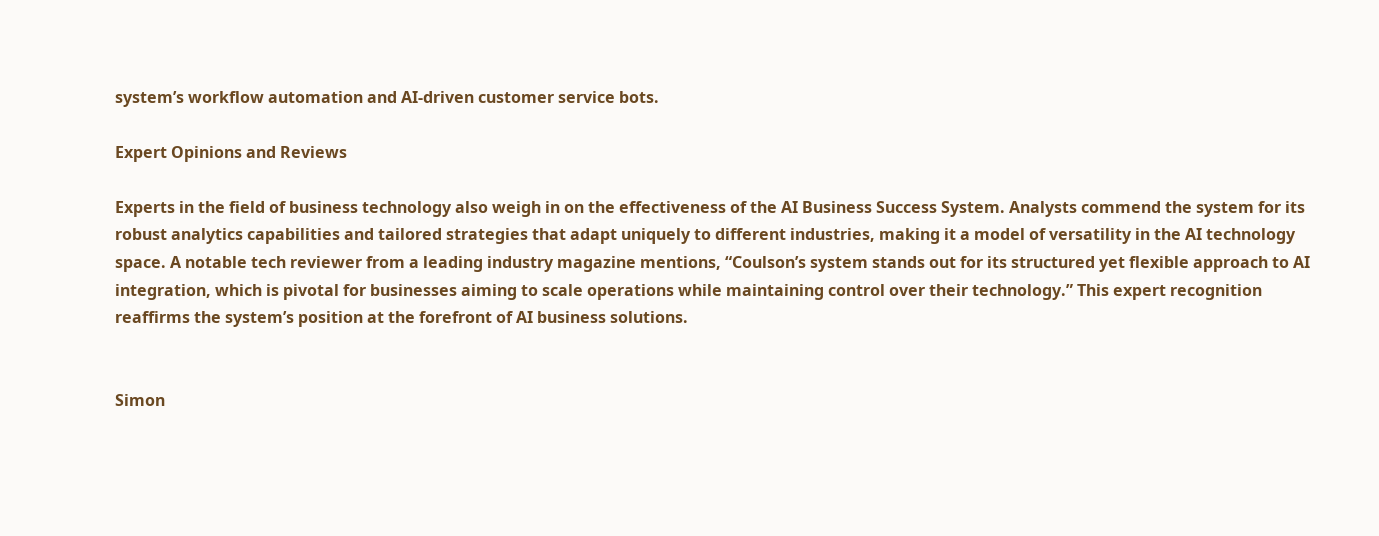system’s workflow automation and AI-driven customer service bots.

Expert Opinions and Reviews

Experts in the field of business technology also weigh in on the effectiveness of the AI Business Success System. Analysts commend the system for its robust analytics capabilities and tailored strategies that adapt uniquely to different industries, making it a model of versatility in the AI technology space. A notable tech reviewer from a leading industry magazine mentions, “Coulson’s system stands out for its structured yet flexible approach to AI integration, which is pivotal for businesses aiming to scale operations while maintaining control over their technology.” This expert recognition reaffirms the system’s position at the forefront of AI business solutions.


Simon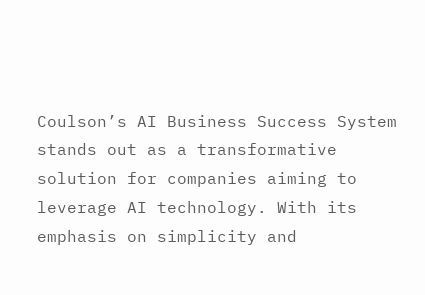Coulson’s AI Business Success System stands out as a transformative solution for companies aiming to leverage AI technology. With its emphasis on simplicity and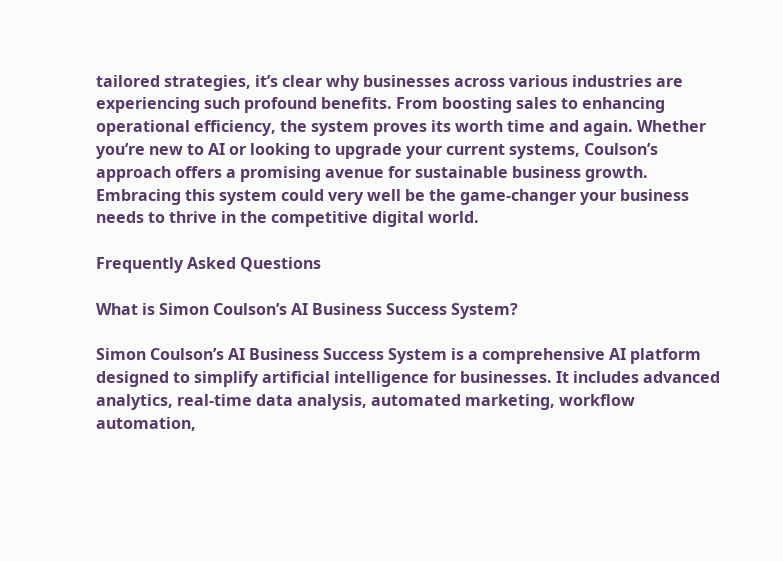tailored strategies, it’s clear why businesses across various industries are experiencing such profound benefits. From boosting sales to enhancing operational efficiency, the system proves its worth time and again. Whether you’re new to AI or looking to upgrade your current systems, Coulson’s approach offers a promising avenue for sustainable business growth. Embracing this system could very well be the game-changer your business needs to thrive in the competitive digital world.

Frequently Asked Questions

What is Simon Coulson’s AI Business Success System?

Simon Coulson’s AI Business Success System is a comprehensive AI platform designed to simplify artificial intelligence for businesses. It includes advanced analytics, real-time data analysis, automated marketing, workflow automation,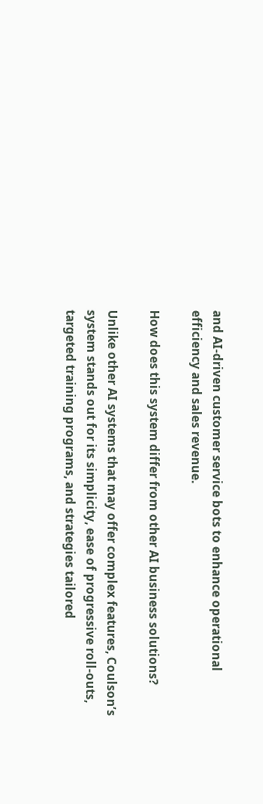and AI-driven customer service bots to enhance operational efficiency and sales revenue.

How does this system differ from other AI business solutions?

Unlike other AI systems that may offer complex features, Coulson’s system stands out for its simplicity, ease of progressive roll-outs, targeted training programs, and strategies tailored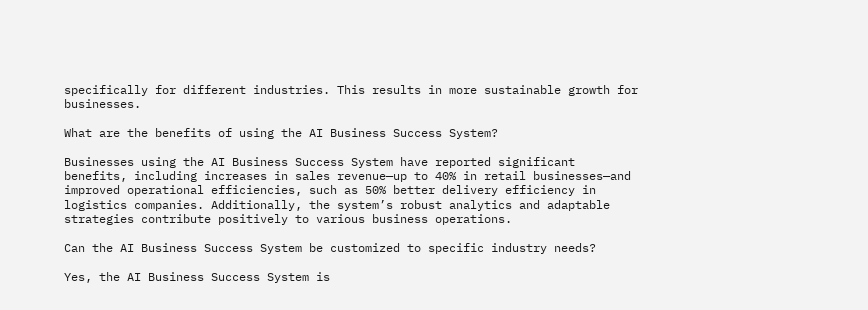specifically for different industries. This results in more sustainable growth for businesses.

What are the benefits of using the AI Business Success System?

Businesses using the AI Business Success System have reported significant benefits, including increases in sales revenue—up to 40% in retail businesses—and improved operational efficiencies, such as 50% better delivery efficiency in logistics companies. Additionally, the system’s robust analytics and adaptable strategies contribute positively to various business operations.

Can the AI Business Success System be customized to specific industry needs?

Yes, the AI Business Success System is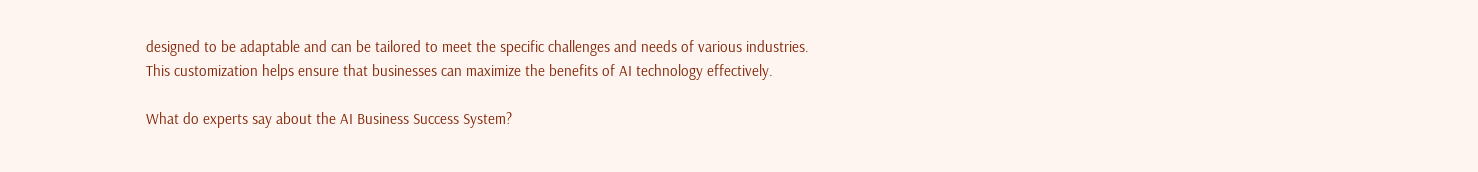designed to be adaptable and can be tailored to meet the specific challenges and needs of various industries. This customization helps ensure that businesses can maximize the benefits of AI technology effectively.

What do experts say about the AI Business Success System?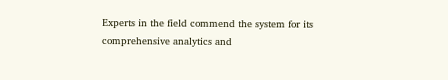Experts in the field commend the system for its comprehensive analytics and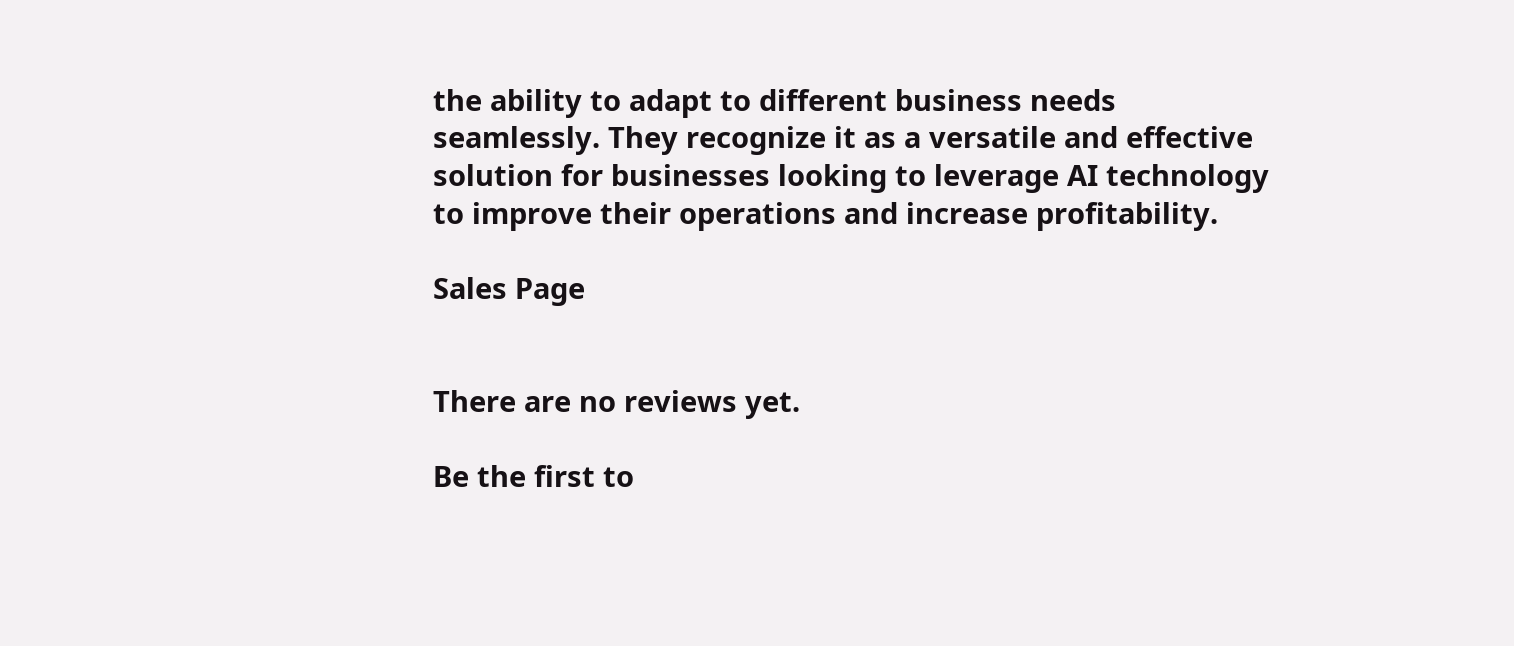the ability to adapt to different business needs seamlessly. They recognize it as a versatile and effective solution for businesses looking to leverage AI technology to improve their operations and increase profitability.

Sales Page


There are no reviews yet.

Be the first to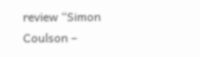review “Simon Coulson –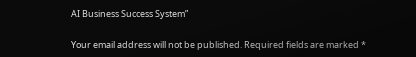AI Business Success System”

Your email address will not be published. Required fields are marked *